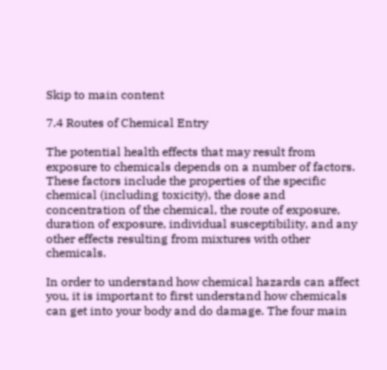Skip to main content

7.4 Routes of Chemical Entry

The potential health effects that may result from exposure to chemicals depends on a number of factors. These factors include the properties of the specific chemical (including toxicity), the dose and concentration of the chemical, the route of exposure, duration of exposure, individual susceptibility, and any other effects resulting from mixtures with other chemicals.

In order to understand how chemical hazards can affect you, it is important to first understand how chemicals can get into your body and do damage. The four main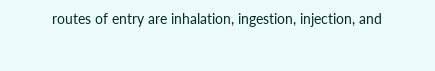routes of entry are inhalation, ingestion, injection, and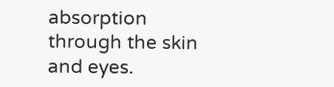absorption through the skin and eyes.